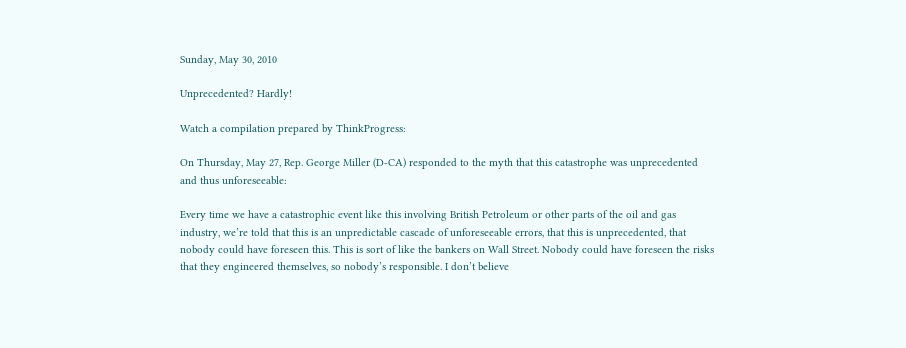Sunday, May 30, 2010

Unprecedented? Hardly!

Watch a compilation prepared by ThinkProgress:

On Thursday, May 27, Rep. George Miller (D-CA) responded to the myth that this catastrophe was unprecedented and thus unforeseeable:

Every time we have a catastrophic event like this involving British Petroleum or other parts of the oil and gas industry, we’re told that this is an unpredictable cascade of unforeseeable errors, that this is unprecedented, that nobody could have foreseen this. This is sort of like the bankers on Wall Street. Nobody could have foreseen the risks that they engineered themselves, so nobody’s responsible. I don’t believe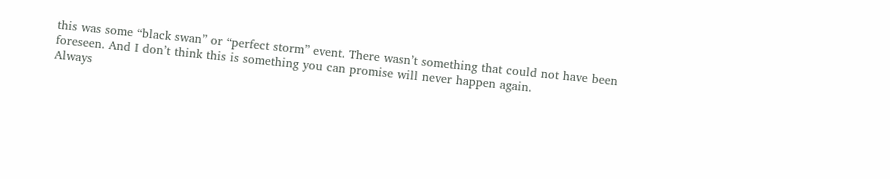this was some “black swan” or “perfect storm” event. There wasn’t something that could not have been foreseen. And I don’t think this is something you can promise will never happen again.
Always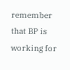remember that BP is working for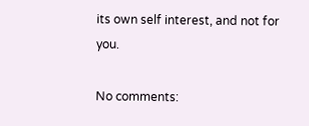its own self interest, and not for you.

No comments: